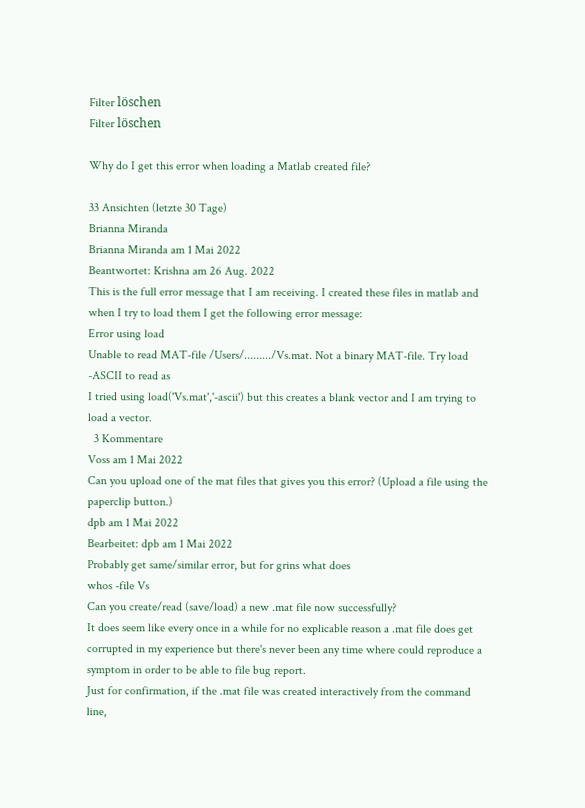Filter löschen
Filter löschen

Why do I get this error when loading a Matlab created file?

33 Ansichten (letzte 30 Tage)
Brianna Miranda
Brianna Miranda am 1 Mai 2022
Beantwortet: Krishna am 26 Aug. 2022
This is the full error message that I am receiving. I created these files in matlab and when I try to load them I get the following error message:
Error using load
Unable to read MAT-file /Users/........./Vs.mat. Not a binary MAT-file. Try load -ASCII to read as
I tried using load('Vs.mat','-ascii') but this creates a blank vector and I am trying to load a vector.
  3 Kommentare
Voss am 1 Mai 2022
Can you upload one of the mat files that gives you this error? (Upload a file using the paperclip button.)
dpb am 1 Mai 2022
Bearbeitet: dpb am 1 Mai 2022
Probably get same/similar error, but for grins what does
whos -file Vs
Can you create/read (save/load) a new .mat file now successfully?
It does seem like every once in a while for no explicable reason a .mat file does get corrupted in my experience but there's never been any time where could reproduce a symptom in order to be able to file bug report.
Just for confirmation, if the .mat file was created interactively from the command line,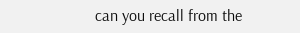can you recall from the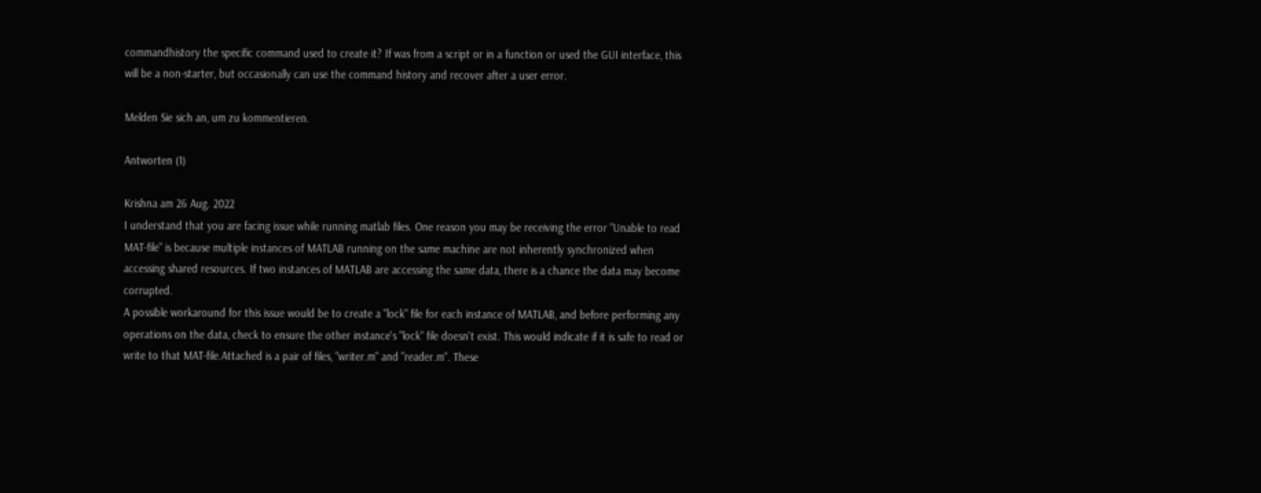commandhistory the specific command used to create it? If was from a script or in a function or used the GUI interface, this will be a non-starter, but occasionally can use the command history and recover after a user error.

Melden Sie sich an, um zu kommentieren.

Antworten (1)

Krishna am 26 Aug. 2022
I understand that you are facing issue while running matlab files. One reason you may be receiving the error "Unable to read MAT-file" is because multiple instances of MATLAB running on the same machine are not inherently synchronized when accessing shared resources. If two instances of MATLAB are accessing the same data, there is a chance the data may become corrupted.
A possible workaround for this issue would be to create a "lock" file for each instance of MATLAB, and before performing any operations on the data, check to ensure the other instance's "lock" file doesn't exist. This would indicate if it is safe to read or write to that MAT-file.Attached is a pair of files, "writer.m" and "reader.m". These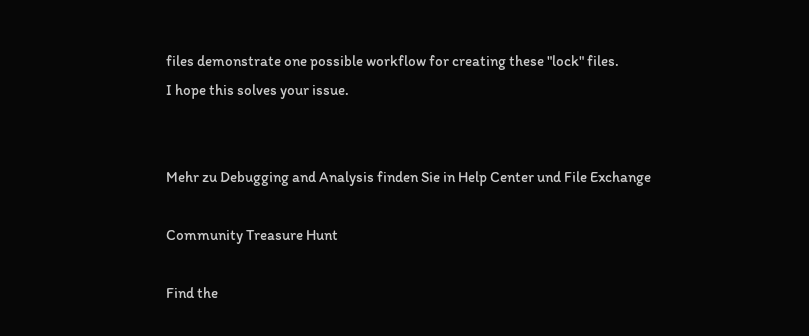files demonstrate one possible workflow for creating these "lock" files.
I hope this solves your issue.


Mehr zu Debugging and Analysis finden Sie in Help Center und File Exchange

Community Treasure Hunt

Find the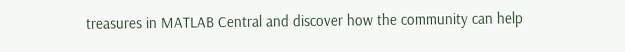treasures in MATLAB Central and discover how the community can help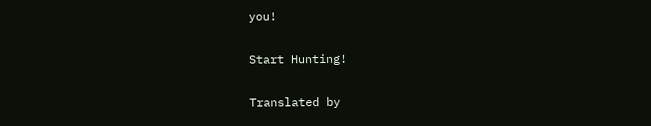you!

Start Hunting!

Translated by